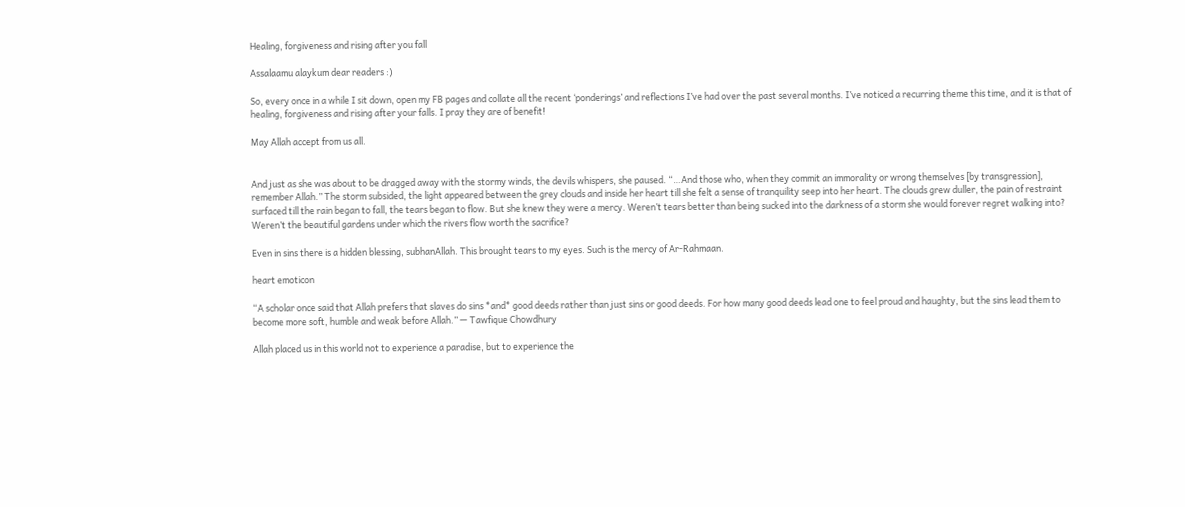Healing, forgiveness and rising after you fall

Assalaamu alaykum dear readers :)

So, every once in a while I sit down, open my FB pages and collate all the recent ‘ponderings’ and reflections I’ve had over the past several months. I’ve noticed a recurring theme this time, and it is that of healing, forgiveness and rising after your falls. I pray they are of benefit!

May Allah accept from us all.


And just as she was about to be dragged away with the stormy winds, the devils whispers, she paused. “…And those who, when they commit an immorality or wrong themselves [by transgression], remember Allah.” The storm subsided, the light appeared between the grey clouds and inside her heart till she felt a sense of tranquility seep into her heart. The clouds grew duller, the pain of restraint surfaced till the rain began to fall, the tears began to flow. But she knew they were a mercy. Weren’t tears better than being sucked into the darkness of a storm she would forever regret walking into? Weren’t the beautiful gardens under which the rivers flow worth the sacrifice?

Even in sins there is a hidden blessing, subhanAllah. This brought tears to my eyes. Such is the mercy of Ar-Rahmaan.

heart emoticon

“A scholar once said that Allah prefers that slaves do sins *and* good deeds rather than just sins or good deeds. For how many good deeds lead one to feel proud and haughty, but the sins lead them to become more soft, humble and weak before Allah.” — Tawfique Chowdhury

Allah placed us in this world not to experience a paradise, but to experience the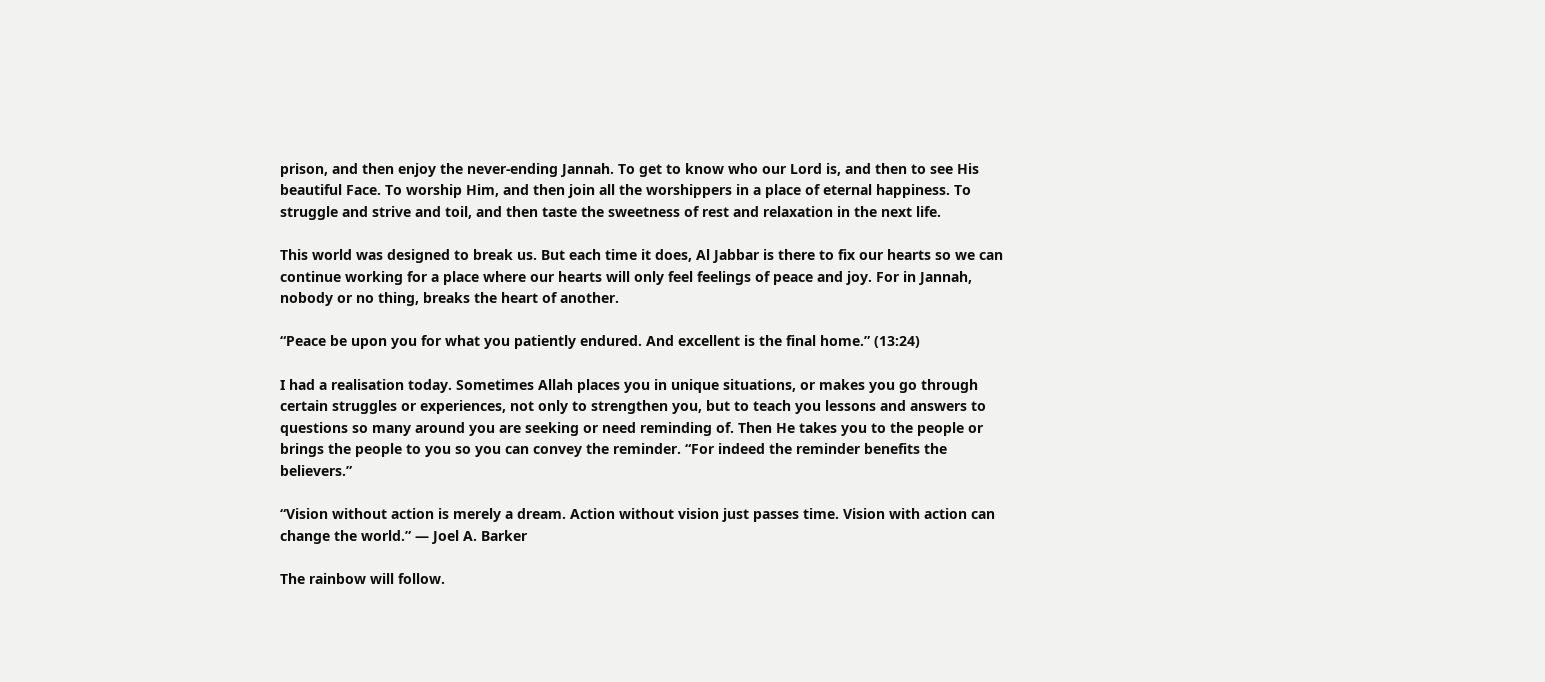prison, and then enjoy the never-ending Jannah. To get to know who our Lord is, and then to see His beautiful Face. To worship Him, and then join all the worshippers in a place of eternal happiness. To struggle and strive and toil, and then taste the sweetness of rest and relaxation in the next life.

This world was designed to break us. But each time it does, Al Jabbar is there to fix our hearts so we can continue working for a place where our hearts will only feel feelings of peace and joy. For in Jannah, nobody or no thing, breaks the heart of another.

“Peace be upon you for what you patiently endured. And excellent is the final home.” (13:24)

I had a realisation today. Sometimes Allah places you in unique situations, or makes you go through certain struggles or experiences, not only to strengthen you, but to teach you lessons and answers to questions so many around you are seeking or need reminding of. Then He takes you to the people or brings the people to you so you can convey the reminder. “For indeed the reminder benefits the believers.”

“Vision without action is merely a dream. Action without vision just passes time. Vision with action can change the world.” — Joel A. Barker

The rainbow will follow.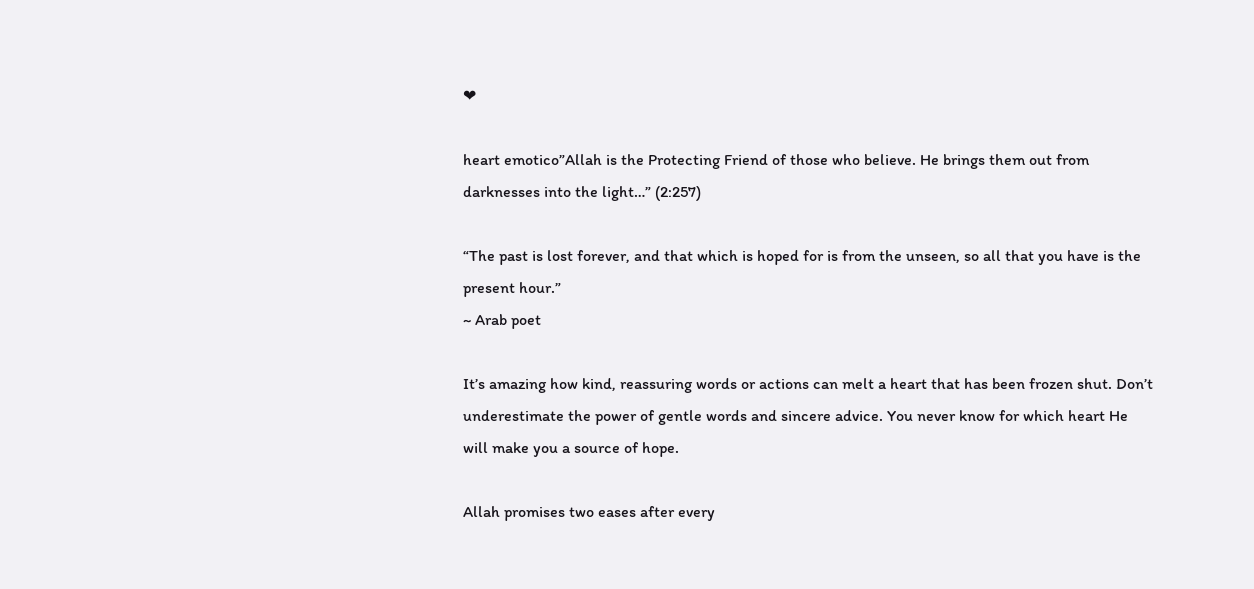❤

heart emotico”Allah is the Protecting Friend of those who believe. He brings them out from darknesses into the light…” (2:257)

“The past is lost forever, and that which is hoped for is from the unseen, so all that you have is the present hour.”
~ Arab poet

It’s amazing how kind, reassuring words or actions can melt a heart that has been frozen shut. Don’t underestimate the power of gentle words and sincere advice. You never know for which heart He will make you a source of hope.

Allah promises two eases after every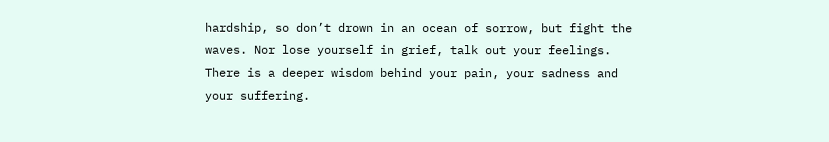hardship, so don’t drown in an ocean of sorrow, but fight the waves. Nor lose yourself in grief, talk out your feelings. There is a deeper wisdom behind your pain, your sadness and your suffering.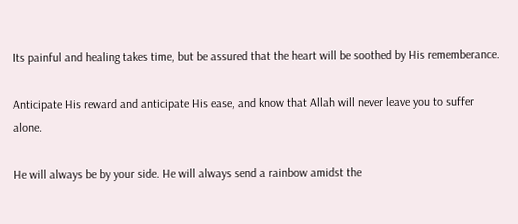Its painful and healing takes time, but be assured that the heart will be soothed by His rememberance.

Anticipate His reward and anticipate His ease, and know that Allah will never leave you to suffer alone.

He will always be by your side. He will always send a rainbow amidst the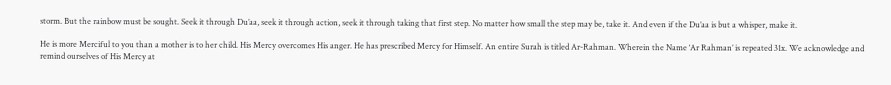storm. But the rainbow must be sought. Seek it through Du’aa, seek it through action, seek it through taking that first step. No matter how small the step may be, take it. And even if the Du’aa is but a whisper, make it.

He is more Merciful to you than a mother is to her child. His Mercy overcomes His anger. He has prescribed Mercy for Himself. An entire Surah is titled Ar-Rahman. Wherein the Name ‘Ar Rahman’ is repeated 31x. We acknowledge and remind ourselves of His Mercy at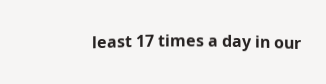least 17 times a day in our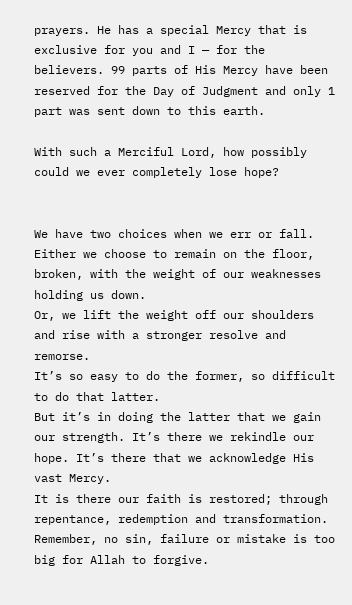prayers. He has a special Mercy that is exclusive for you and I — for the believers. 99 parts of His Mercy have been reserved for the Day of Judgment and only 1 part was sent down to this earth.

With such a Merciful Lord, how possibly could we ever completely lose hope?


We have two choices when we err or fall.
Either we choose to remain on the floor, broken, with the weight of our weaknesses holding us down.
Or, we lift the weight off our shoulders and rise with a stronger resolve and remorse.
It’s so easy to do the former, so difficult to do that latter.
But it’s in doing the latter that we gain our strength. It’s there we rekindle our hope. It’s there that we acknowledge His vast Mercy.
It is there our faith is restored; through repentance, redemption and transformation.
Remember, no sin, failure or mistake is too big for Allah to forgive.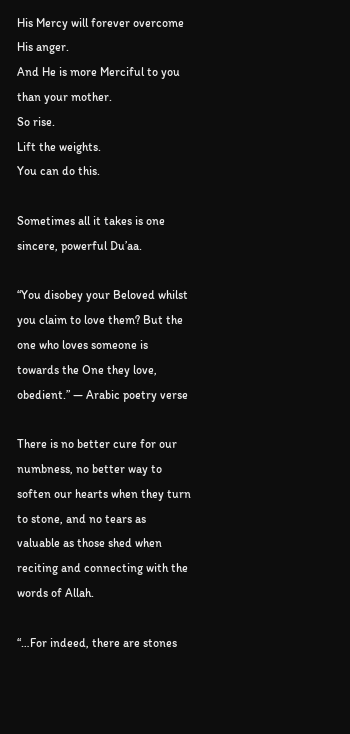His Mercy will forever overcome His anger.
And He is more Merciful to you than your mother.
So rise.
Lift the weights.
You can do this.

Sometimes all it takes is one sincere, powerful Du’aa.

“You disobey your Beloved whilst you claim to love them? But the one who loves someone is towards the One they love, obedient.” — Arabic poetry verse

There is no better cure for our numbness, no better way to soften our hearts when they turn to stone, and no tears as valuable as those shed when reciting and connecting with the words of Allah.

“…For indeed, there are stones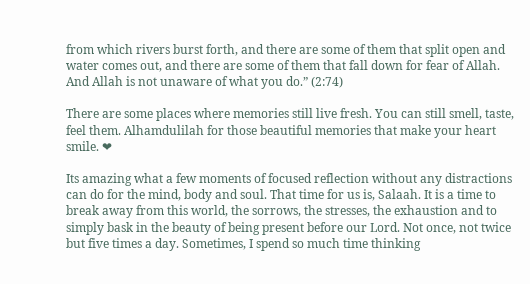from which rivers burst forth, and there are some of them that split open and water comes out, and there are some of them that fall down for fear of Allah. And Allah is not unaware of what you do.” (2:74)

There are some places where memories still live fresh. You can still smell, taste, feel them. Alhamdulilah for those beautiful memories that make your heart smile. ❤

Its amazing what a few moments of focused reflection without any distractions can do for the mind, body and soul. That time for us is, Salaah. It is a time to break away from this world, the sorrows, the stresses, the exhaustion and to simply bask in the beauty of being present before our Lord. Not once, not twice but five times a day. Sometimes, I spend so much time thinking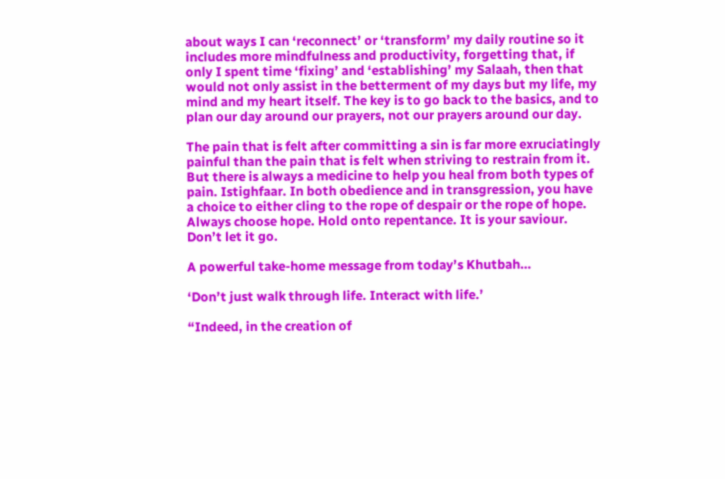about ways I can ‘reconnect’ or ‘transform’ my daily routine so it includes more mindfulness and productivity, forgetting that, if only I spent time ‘fixing’ and ‘establishing’ my Salaah, then that would not only assist in the betterment of my days but my life, my mind and my heart itself. The key is to go back to the basics, and to plan our day around our prayers, not our prayers around our day.

The pain that is felt after committing a sin is far more exruciatingly painful than the pain that is felt when striving to restrain from it. But there is always a medicine to help you heal from both types of pain. Istighfaar. In both obedience and in transgression, you have a choice to either cling to the rope of despair or the rope of hope. Always choose hope. Hold onto repentance. It is your saviour. Don’t let it go.

A powerful take-home message from today’s Khutbah…

‘Don’t just walk through life. Interact with life.’

“Indeed, in the creation of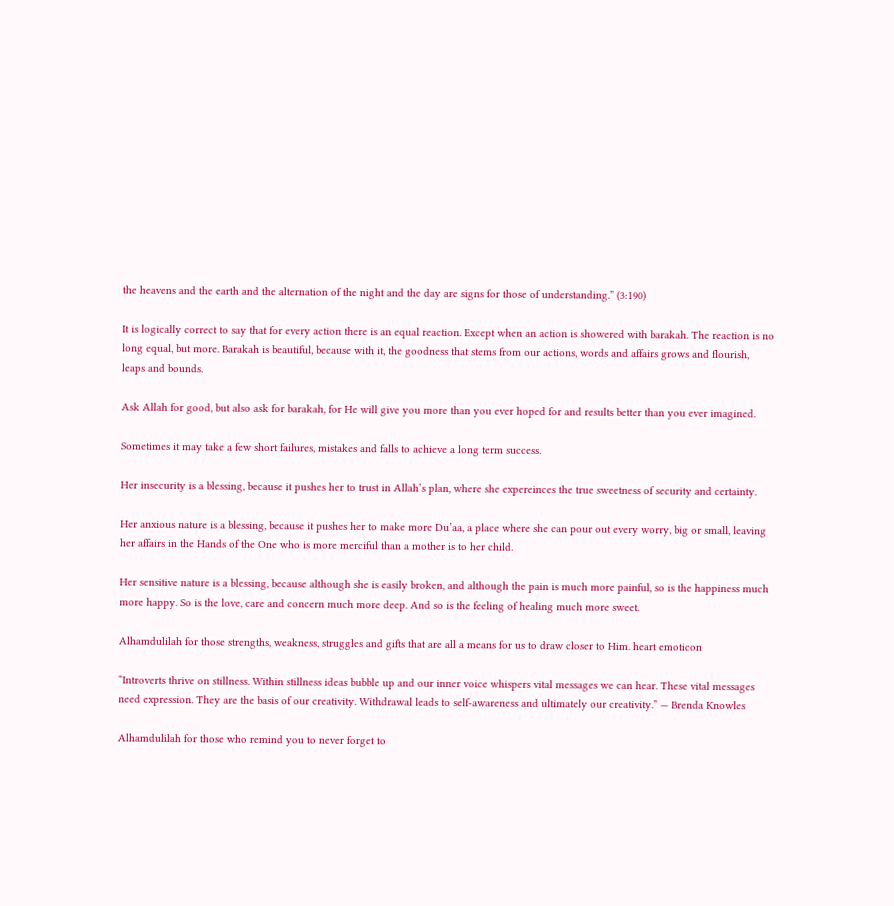the heavens and the earth and the alternation of the night and the day are signs for those of understanding.” (3:190)

It is logically correct to say that for every action there is an equal reaction. Except when an action is showered with barakah. The reaction is no long equal, but more. Barakah is beautiful, because with it, the goodness that stems from our actions, words and affairs grows and flourish, leaps and bounds.

Ask Allah for good, but also ask for barakah, for He will give you more than you ever hoped for and results better than you ever imagined.

Sometimes it may take a few short failures, mistakes and falls to achieve a long term success.

Her insecurity is a blessing, because it pushes her to trust in Allah’s plan, where she expereinces the true sweetness of security and certainty.

Her anxious nature is a blessing, because it pushes her to make more Du’aa, a place where she can pour out every worry, big or small, leaving her affairs in the Hands of the One who is more merciful than a mother is to her child.

Her sensitive nature is a blessing, because although she is easily broken, and although the pain is much more painful, so is the happiness much more happy. So is the love, care and concern much more deep. And so is the feeling of healing much more sweet.

Alhamdulilah for those strengths, weakness, struggles and gifts that are all a means for us to draw closer to Him. heart emoticon

“Introverts thrive on stillness. Within stillness ideas bubble up and our inner voice whispers vital messages we can hear. These vital messages need expression. They are the basis of our creativity. Withdrawal leads to self-awareness and ultimately our creativity.” — Brenda Knowles

Alhamdulilah for those who remind you to never forget to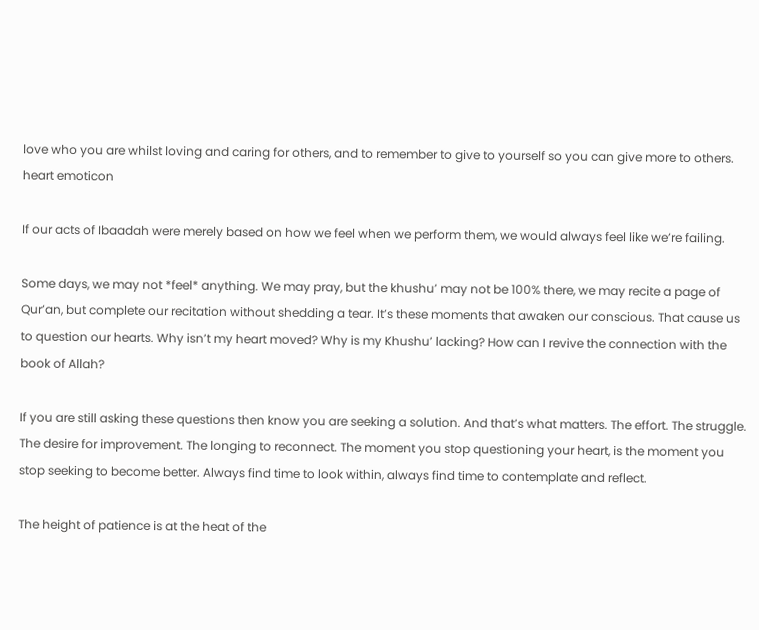love who you are whilst loving and caring for others, and to remember to give to yourself so you can give more to others. heart emoticon

If our acts of Ibaadah were merely based on how we feel when we perform them, we would always feel like we’re failing.

Some days, we may not *feel* anything. We may pray, but the khushu’ may not be 100% there, we may recite a page of Qur’an, but complete our recitation without shedding a tear. It’s these moments that awaken our conscious. That cause us to question our hearts. Why isn’t my heart moved? Why is my Khushu’ lacking? How can I revive the connection with the book of Allah?

If you are still asking these questions then know you are seeking a solution. And that’s what matters. The effort. The struggle. The desire for improvement. The longing to reconnect. The moment you stop questioning your heart, is the moment you stop seeking to become better. Always find time to look within, always find time to contemplate and reflect.

The height of patience is at the heat of the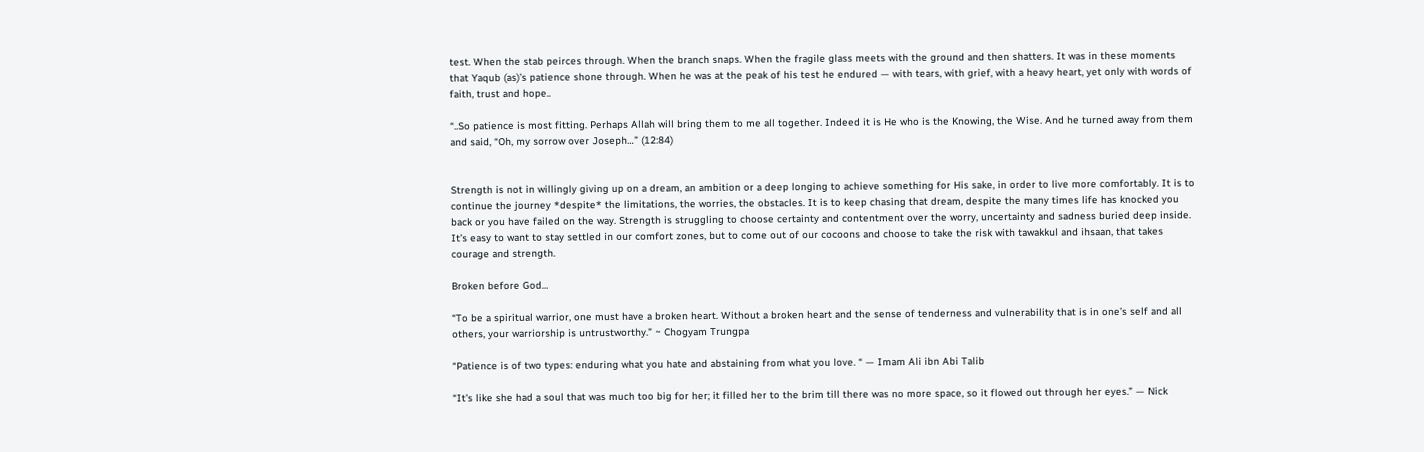test. When the stab peirces through. When the branch snaps. When the fragile glass meets with the ground and then shatters. It was in these moments that Yaqub (as)’s patience shone through. When he was at the peak of his test he endured — with tears, with grief, with a heavy heart, yet only with words of faith, trust and hope..

“..So patience is most fitting. Perhaps Allah will bring them to me all together. Indeed it is He who is the Knowing, the Wise. And he turned away from them and said, “Oh, my sorrow over Joseph…” (12:84)


Strength is not in willingly giving up on a dream, an ambition or a deep longing to achieve something for His sake, in order to live more comfortably. It is to continue the journey *despite* the limitations, the worries, the obstacles. It is to keep chasing that dream, despite the many times life has knocked you back or you have failed on the way. Strength is struggling to choose certainty and contentment over the worry, uncertainty and sadness buried deep inside. It’s easy to want to stay settled in our comfort zones, but to come out of our cocoons and choose to take the risk with tawakkul and ihsaan, that takes courage and strength.

Broken before God…

“To be a spiritual warrior, one must have a broken heart. Without a broken heart and the sense of tenderness and vulnerability that is in one’s self and all others, your warriorship is untrustworthy.” ~ Chogyam Trungpa

“Patience is of two types: enduring what you hate and abstaining from what you love. “ — Imam Ali ibn Abi Talib

“It’s like she had a soul that was much too big for her; it filled her to the brim till there was no more space, so it flowed out through her eyes.” — Nick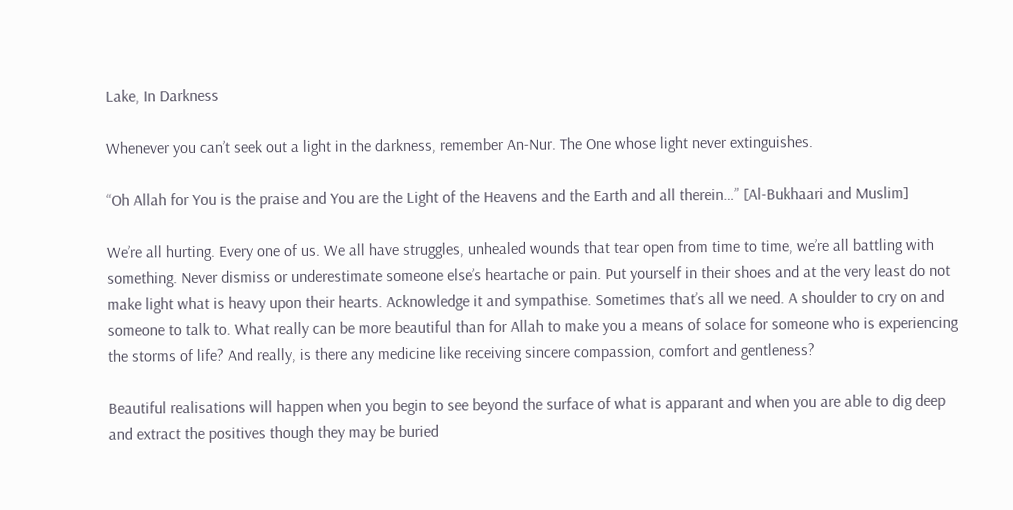Lake, In Darkness

Whenever you can’t seek out a light in the darkness, remember An-Nur. The One whose light never extinguishes.

“Oh Allah for You is the praise and You are the Light of the Heavens and the Earth and all therein…” [Al-Bukhaari and Muslim]

We’re all hurting. Every one of us. We all have struggles, unhealed wounds that tear open from time to time, we’re all battling with something. Never dismiss or underestimate someone else’s heartache or pain. Put yourself in their shoes and at the very least do not make light what is heavy upon their hearts. Acknowledge it and sympathise. Sometimes that’s all we need. A shoulder to cry on and someone to talk to. What really can be more beautiful than for Allah to make you a means of solace for someone who is experiencing the storms of life? And really, is there any medicine like receiving sincere compassion, comfort and gentleness?

Beautiful realisations will happen when you begin to see beyond the surface of what is apparant and when you are able to dig deep and extract the positives though they may be buried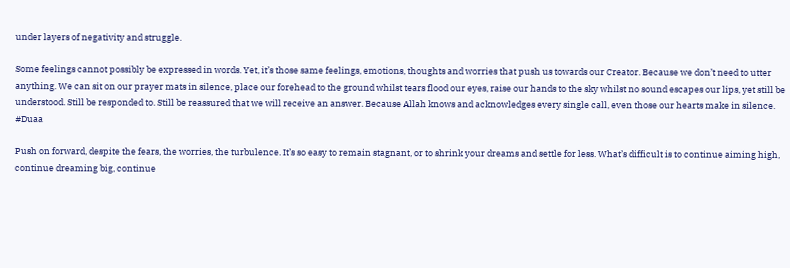under layers of negativity and struggle.

Some feelings cannot possibly be expressed in words. Yet, it’s those same feelings, emotions, thoughts and worries that push us towards our Creator. Because we don’t need to utter anything. We can sit on our prayer mats in silence, place our forehead to the ground whilst tears flood our eyes, raise our hands to the sky whilst no sound escapes our lips, yet still be understood. Still be responded to. Still be reassured that we will receive an answer. Because Allah knows and acknowledges every single call, even those our hearts make in silence. #Duaa

Push on forward, despite the fears, the worries, the turbulence. It’s so easy to remain stagnant, or to shrink your dreams and settle for less. What’s difficult is to continue aiming high, continue dreaming big, continue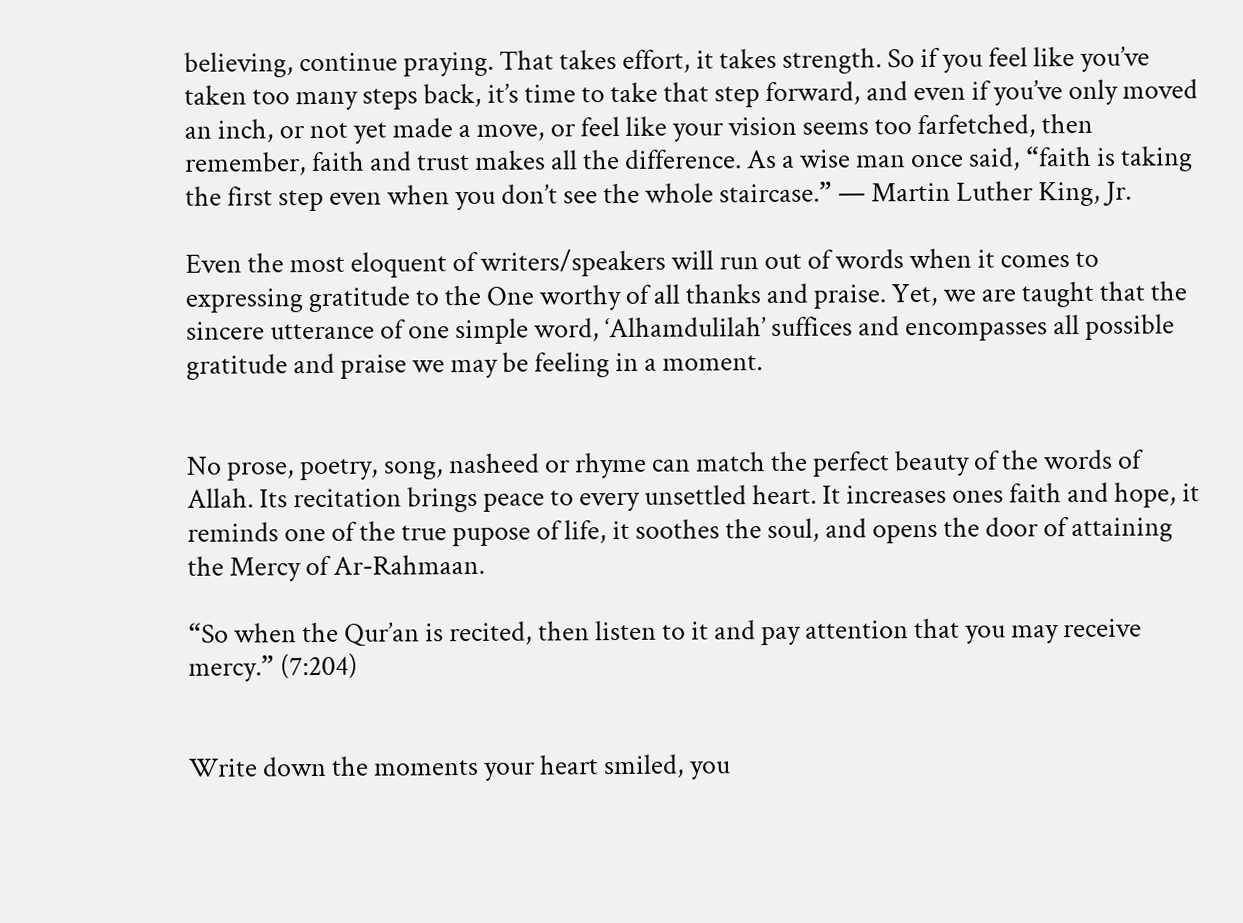believing, continue praying. That takes effort, it takes strength. So if you feel like you’ve taken too many steps back, it’s time to take that step forward, and even if you’ve only moved an inch, or not yet made a move, or feel like your vision seems too farfetched, then remember, faith and trust makes all the difference. As a wise man once said, “faith is taking the first step even when you don’t see the whole staircase.” — Martin Luther King, Jr.

Even the most eloquent of writers/speakers will run out of words when it comes to expressing gratitude to the One worthy of all thanks and praise. Yet, we are taught that the sincere utterance of one simple word, ‘Alhamdulilah’ suffices and encompasses all possible gratitude and praise we may be feeling in a moment.


No prose, poetry, song, nasheed or rhyme can match the perfect beauty of the words of Allah. Its recitation brings peace to every unsettled heart. It increases ones faith and hope, it reminds one of the true pupose of life, it soothes the soul, and opens the door of attaining the Mercy of Ar-Rahmaan.

“So when the Qur’an is recited, then listen to it and pay attention that you may receive mercy.” (7:204)


Write down the moments your heart smiled, you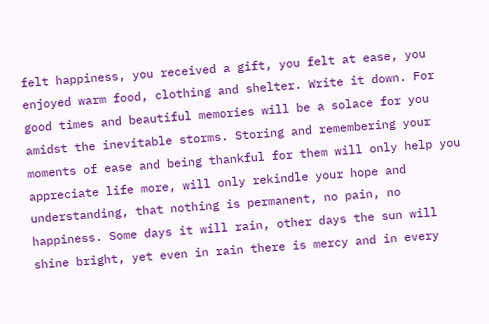felt happiness, you received a gift, you felt at ease, you enjoyed warm food, clothing and shelter. Write it down. For good times and beautiful memories will be a solace for you amidst the inevitable storms. Storing and remembering your moments of ease and being thankful for them will only help you appreciate life more, will only rekindle your hope and understanding, that nothing is permanent, no pain, no happiness. Some days it will rain, other days the sun will shine bright, yet even in rain there is mercy and in every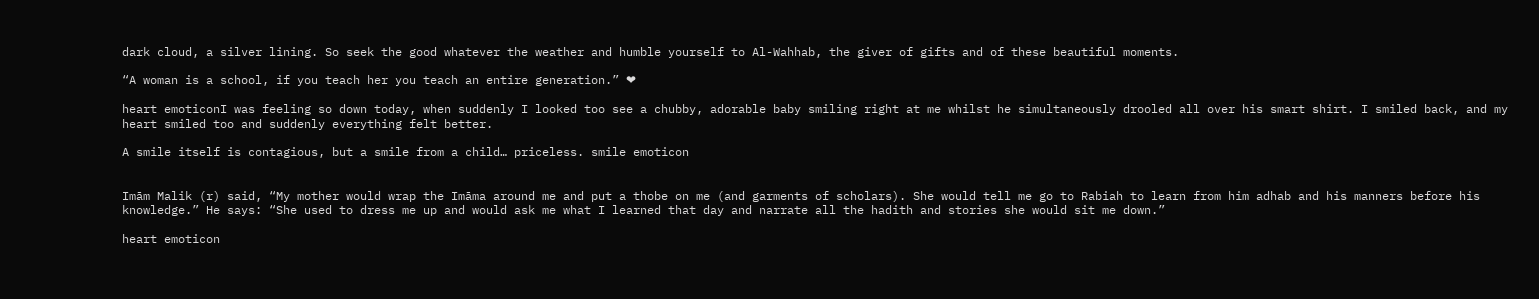dark cloud, a silver lining. So seek the good whatever the weather and humble yourself to Al-Wahhab, the giver of gifts and of these beautiful moments.

“A woman is a school, if you teach her you teach an entire generation.” ❤

heart emoticonI was feeling so down today, when suddenly I looked too see a chubby, adorable baby smiling right at me whilst he simultaneously drooled all over his smart shirt. I smiled back, and my heart smiled too and suddenly everything felt better.

A smile itself is contagious, but a smile from a child… priceless. smile emoticon


Imām Malik (r) said, “My mother would wrap the Imāma around me and put a thobe on me (and garments of scholars). She would tell me go to Rabiah to learn from him adhab and his manners before his knowledge.” He says: “She used to dress me up and would ask me what I learned that day and narrate all the hadith and stories she would sit me down.”

heart emoticon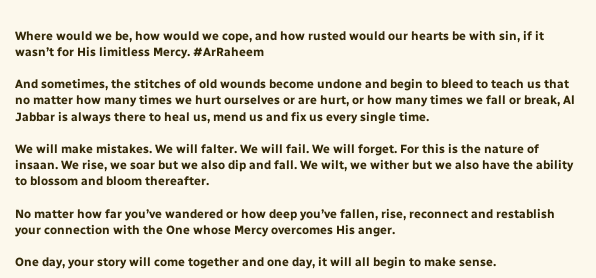Where would we be, how would we cope, and how rusted would our hearts be with sin, if it wasn’t for His limitless Mercy. #ArRaheem

And sometimes, the stitches of old wounds become undone and begin to bleed to teach us that no matter how many times we hurt ourselves or are hurt, or how many times we fall or break, Al Jabbar is always there to heal us, mend us and fix us every single time.

We will make mistakes. We will falter. We will fail. We will forget. For this is the nature of insaan. We rise, we soar but we also dip and fall. We wilt, we wither but we also have the ability to blossom and bloom thereafter.

No matter how far you’ve wandered or how deep you’ve fallen, rise, reconnect and restablish your connection with the One whose Mercy overcomes His anger.

One day, your story will come together and one day, it will all begin to make sense.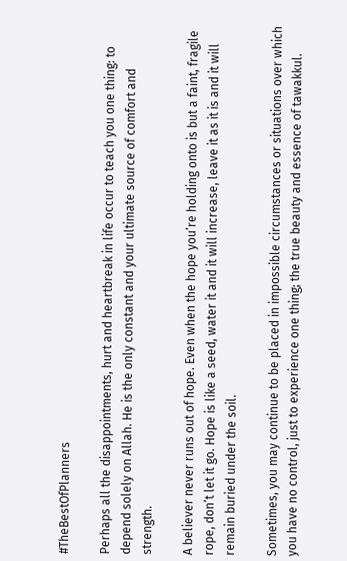#TheBestOfPlanners

Perhaps all the disappointments, hurt and heartbreak in life occur to teach you one thing: to depend solely on Allah. He is the only constant and your ultimate source of comfort and strength.

A believer never runs out of hope. Even when the hope you’re holding onto is but a faint, fragile rope, don’t let it go. Hope is like a seed, water it and it will increase, leave it as it is and it will remain buried under the soil.

Sometimes, you may continue to be placed in impossible circumstances or situations over which you have no control, just to experience one thing; the true beauty and essence of tawakkul.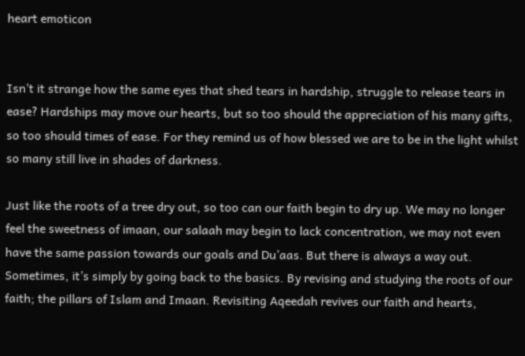heart emoticon


Isn’t it strange how the same eyes that shed tears in hardship, struggle to release tears in ease? Hardships may move our hearts, but so too should the appreciation of his many gifts, so too should times of ease. For they remind us of how blessed we are to be in the light whilst so many still live in shades of darkness.

Just like the roots of a tree dry out, so too can our faith begin to dry up. We may no longer feel the sweetness of imaan, our salaah may begin to lack concentration, we may not even have the same passion towards our goals and Du’aas. But there is always a way out. Sometimes, it’s simply by going back to the basics. By revising and studying the roots of our faith; the pillars of Islam and Imaan. Revisiting Aqeedah revives our faith and hearts,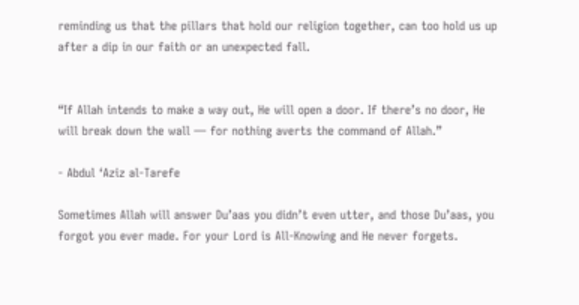reminding us that the pillars that hold our religion together, can too hold us up after a dip in our faith or an unexpected fall.


“If Allah intends to make a way out, He will open a door. If there’s no door, He will break down the wall — for nothing averts the command of Allah.”

- Abdul ‘Aziz al-Tarefe

Sometimes Allah will answer Du’aas you didn’t even utter, and those Du’aas, you forgot you ever made. For your Lord is All-Knowing and He never forgets.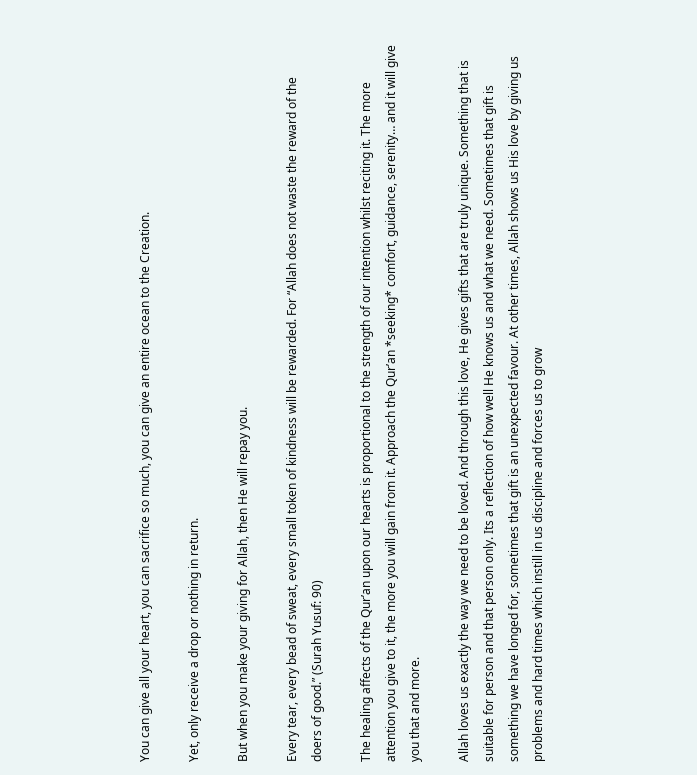You can give all your heart, you can sacrifice so much, you can give an entire ocean to the Creation.

Yet, only receive a drop or nothing in return.

But when you make your giving for Allah, then He will repay you.

Every tear, every bead of sweat, every small token of kindness will be rewarded. For “Allah does not waste the reward of the doers of good.” (Surah Yusuf: 90)

The healing affects of the Qur’an upon our hearts is proportional to the strength of our intention whilst reciting it. The more attention you give to it, the more you will gain from it. Approach the Qur’an *seeking* comfort, guidance, serenity… and it will give you that and more.

Allah loves us exactly the way we need to be loved. And through this love, He gives gifts that are truly unique. Something that is suitable for person and that person only. Its a reflection of how well He knows us and what we need. Sometimes that gift is something we have longed for, sometimes that gift is an unexpected favour. At other times, Allah shows us His love by giving us problems and hard times which instill in us discipline and forces us to grow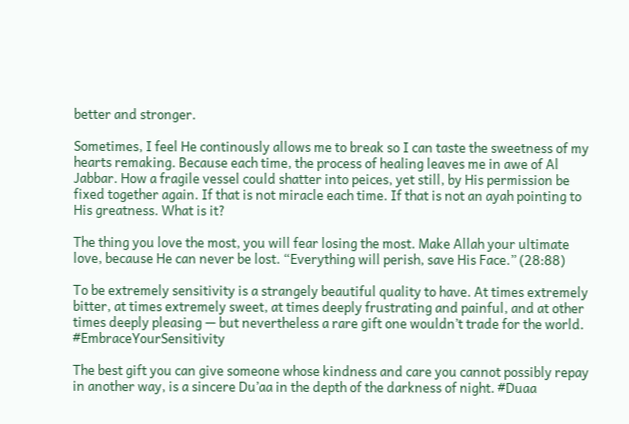better and stronger.

Sometimes, I feel He continously allows me to break so I can taste the sweetness of my hearts remaking. Because each time, the process of healing leaves me in awe of Al Jabbar. How a fragile vessel could shatter into peices, yet still, by His permission be fixed together again. If that is not miracle each time. If that is not an ayah pointing to His greatness. What is it?

The thing you love the most, you will fear losing the most. Make Allah your ultimate love, because He can never be lost. “Everything will perish, save His Face.” (28:88)

To be extremely sensitivity is a strangely beautiful quality to have. At times extremely bitter, at times extremely sweet, at times deeply frustrating and painful, and at other times deeply pleasing — but nevertheless a rare gift one wouldn’t trade for the world. #EmbraceYourSensitivity

The best gift you can give someone whose kindness and care you cannot possibly repay in another way, is a sincere Du’aa in the depth of the darkness of night. #Duaa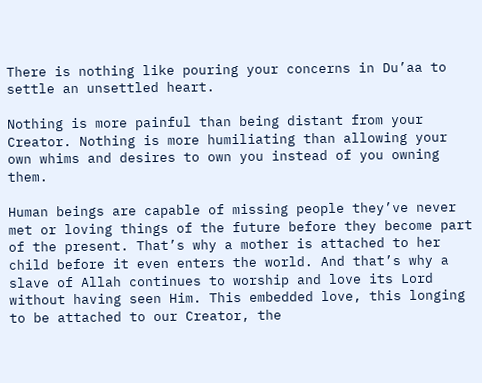There is nothing like pouring your concerns in Du’aa to settle an unsettled heart.

Nothing is more painful than being distant from your Creator. Nothing is more humiliating than allowing your own whims and desires to own you instead of you owning them.

Human beings are capable of missing people they’ve never met or loving things of the future before they become part of the present. That’s why a mother is attached to her child before it even enters the world. And that’s why a slave of Allah continues to worship and love its Lord without having seen Him. This embedded love, this longing to be attached to our Creator, the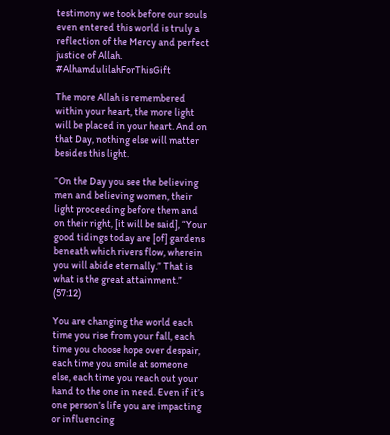testimony we took before our souls even entered this world is truly a reflection of the Mercy and perfect justice of Allah. #AlhamdulilahForThisGift

The more Allah is remembered within your heart, the more light will be placed in your heart. And on that Day, nothing else will matter besides this light.

“On the Day you see the believing men and believing women, their light proceeding before them and on their right, [it will be said], “Your good tidings today are [of] gardens beneath which rivers flow, wherein you will abide eternally.” That is what is the great attainment.” (57:12)

You are changing the world each time you rise from your fall, each time you choose hope over despair, each time you smile at someone else, each time you reach out your hand to the one in need. Even if it’s one person’s life you are impacting or influencing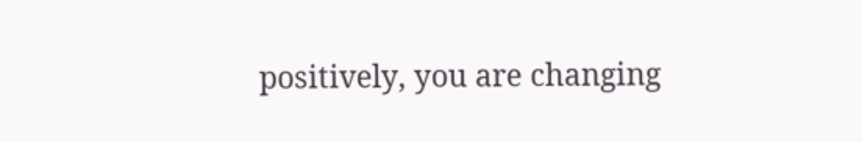positively, you are changing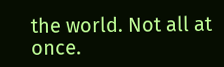the world. Not all at once.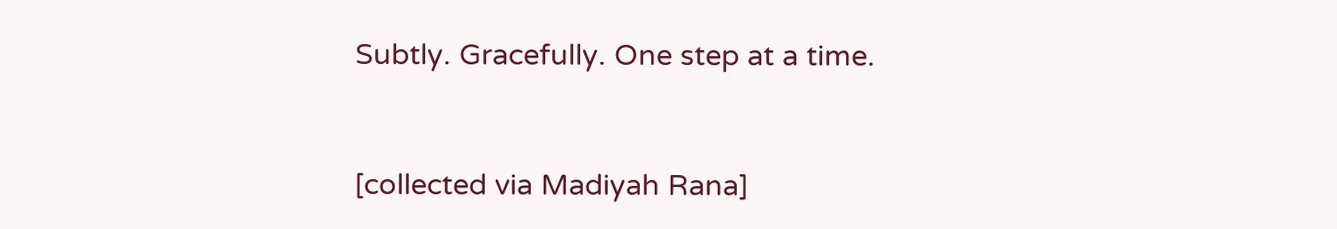Subtly. Gracefully. One step at a time.


[collected via Madiyah Rana]